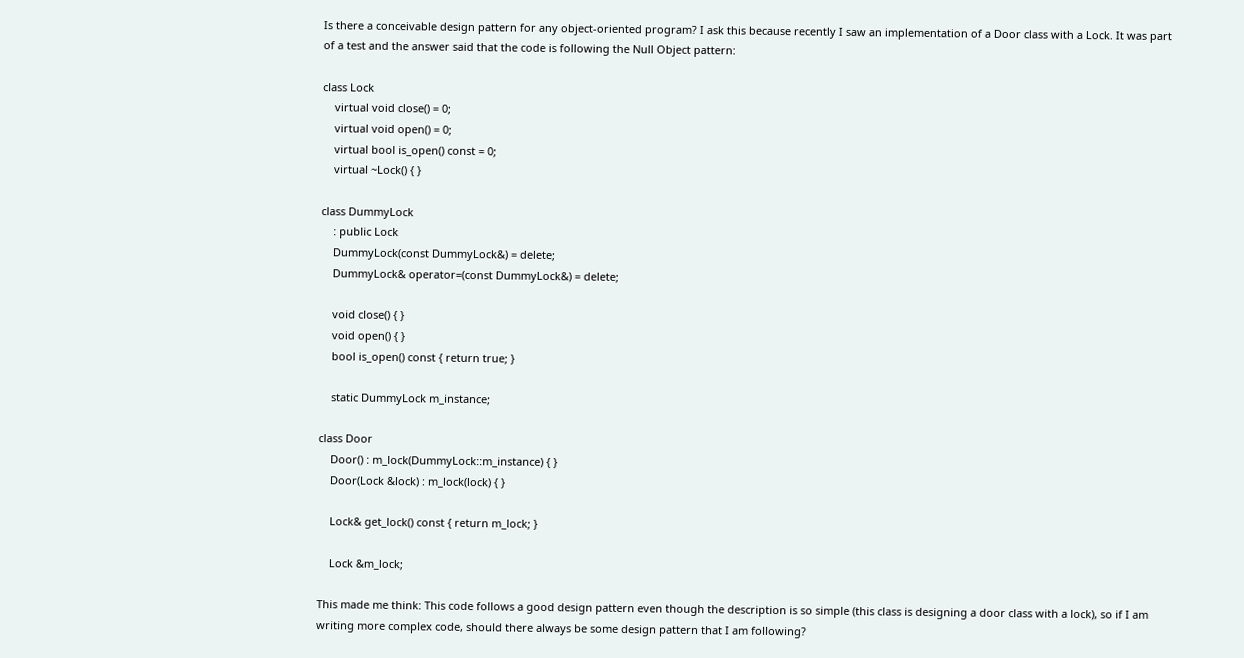Is there a conceivable design pattern for any object-oriented program? I ask this because recently I saw an implementation of a Door class with a Lock. It was part of a test and the answer said that the code is following the Null Object pattern:

class Lock
    virtual void close() = 0;
    virtual void open() = 0;
    virtual bool is_open() const = 0;
    virtual ~Lock() { }

class DummyLock
    : public Lock
    DummyLock(const DummyLock&) = delete;
    DummyLock& operator=(const DummyLock&) = delete;

    void close() { }
    void open() { }
    bool is_open() const { return true; }

    static DummyLock m_instance;

class Door
    Door() : m_lock(DummyLock::m_instance) { }
    Door(Lock &lock) : m_lock(lock) { }

    Lock& get_lock() const { return m_lock; }

    Lock &m_lock;

This made me think: This code follows a good design pattern even though the description is so simple (this class is designing a door class with a lock), so if I am writing more complex code, should there always be some design pattern that I am following?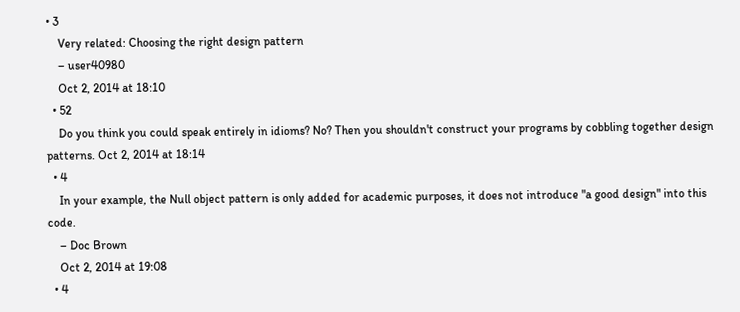• 3
    Very related: Choosing the right design pattern
    – user40980
    Oct 2, 2014 at 18:10
  • 52
    Do you think you could speak entirely in idioms? No? Then you shouldn't construct your programs by cobbling together design patterns. Oct 2, 2014 at 18:14
  • 4
    In your example, the Null object pattern is only added for academic purposes, it does not introduce "a good design" into this code.
    – Doc Brown
    Oct 2, 2014 at 19:08
  • 4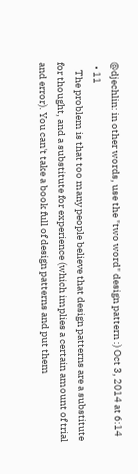@djechlin: in other words, use the "two word" design pattern :) Oct 3, 2014 at 6:14
  • 11
    The problem is that too many people believe that design patterns are a substitute for thought, and a substitute for experience (which implies a certain amount of trial and error). You can't take a book full of design patterns and put them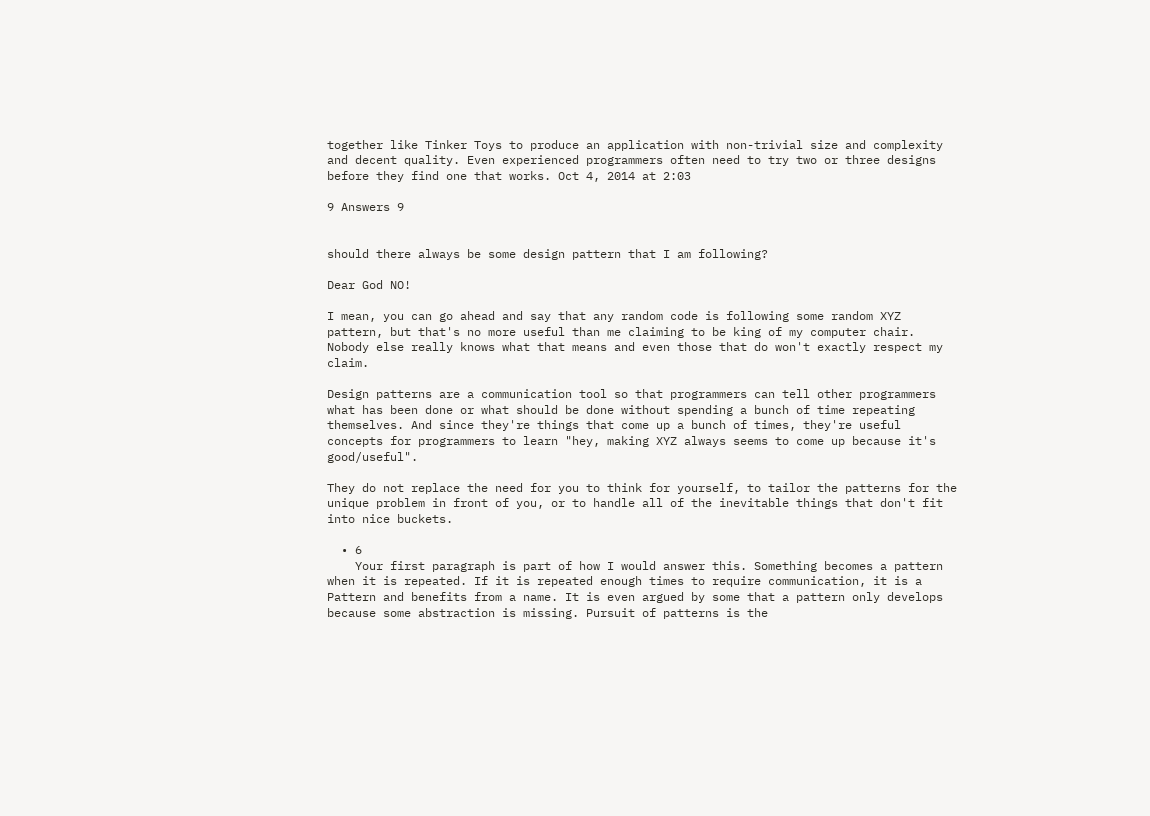together like Tinker Toys to produce an application with non-trivial size and complexity and decent quality. Even experienced programmers often need to try two or three designs before they find one that works. Oct 4, 2014 at 2:03

9 Answers 9


should there always be some design pattern that I am following?

Dear God NO!

I mean, you can go ahead and say that any random code is following some random XYZ pattern, but that's no more useful than me claiming to be king of my computer chair. Nobody else really knows what that means and even those that do won't exactly respect my claim.

Design patterns are a communication tool so that programmers can tell other programmers what has been done or what should be done without spending a bunch of time repeating themselves. And since they're things that come up a bunch of times, they're useful concepts for programmers to learn "hey, making XYZ always seems to come up because it's good/useful".

They do not replace the need for you to think for yourself, to tailor the patterns for the unique problem in front of you, or to handle all of the inevitable things that don't fit into nice buckets.

  • 6
    Your first paragraph is part of how I would answer this. Something becomes a pattern when it is repeated. If it is repeated enough times to require communication, it is a Pattern and benefits from a name. It is even argued by some that a pattern only develops because some abstraction is missing. Pursuit of patterns is the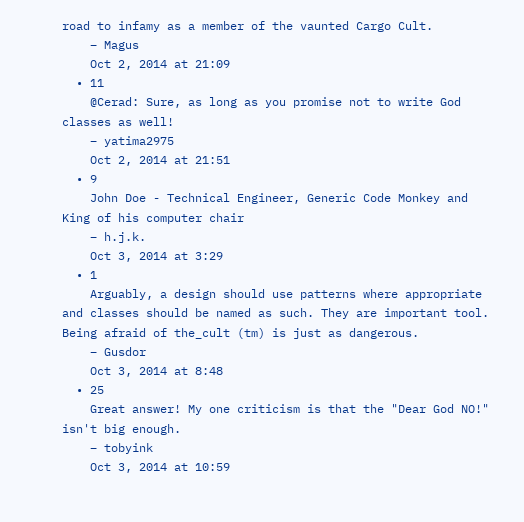road to infamy as a member of the vaunted Cargo Cult.
    – Magus
    Oct 2, 2014 at 21:09
  • 11
    @Cerad: Sure, as long as you promise not to write God classes as well!
    – yatima2975
    Oct 2, 2014 at 21:51
  • 9
    John Doe - Technical Engineer, Generic Code Monkey and King of his computer chair
    – h.j.k.
    Oct 3, 2014 at 3:29
  • 1
    Arguably, a design should use patterns where appropriate and classes should be named as such. They are important tool. Being afraid of the_cult (tm) is just as dangerous.
    – Gusdor
    Oct 3, 2014 at 8:48
  • 25
    Great answer! My one criticism is that the "Dear God NO!" isn't big enough.
    – tobyink
    Oct 3, 2014 at 10:59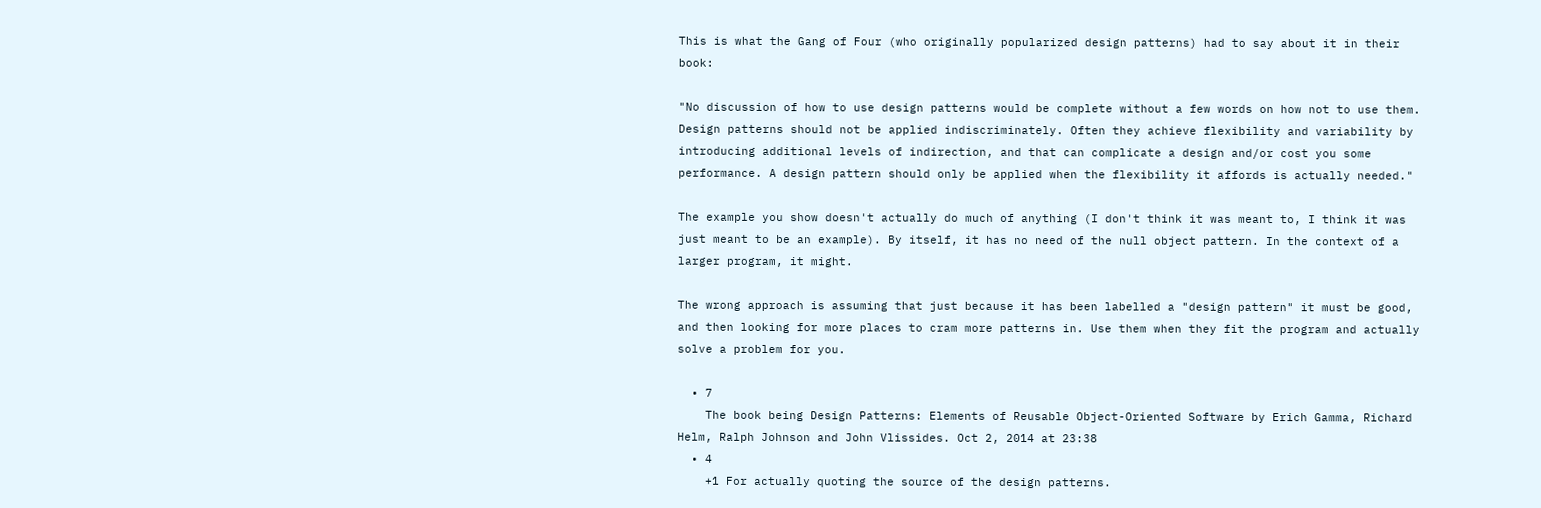This is what the Gang of Four (who originally popularized design patterns) had to say about it in their book:

"No discussion of how to use design patterns would be complete without a few words on how not to use them. Design patterns should not be applied indiscriminately. Often they achieve flexibility and variability by introducing additional levels of indirection, and that can complicate a design and/or cost you some performance. A design pattern should only be applied when the flexibility it affords is actually needed."

The example you show doesn't actually do much of anything (I don't think it was meant to, I think it was just meant to be an example). By itself, it has no need of the null object pattern. In the context of a larger program, it might.

The wrong approach is assuming that just because it has been labelled a "design pattern" it must be good, and then looking for more places to cram more patterns in. Use them when they fit the program and actually solve a problem for you.

  • 7
    The book being Design Patterns: Elements of Reusable Object-Oriented Software by Erich Gamma, Richard Helm, Ralph Johnson and John Vlissides. Oct 2, 2014 at 23:38
  • 4
    +1 For actually quoting the source of the design patterns.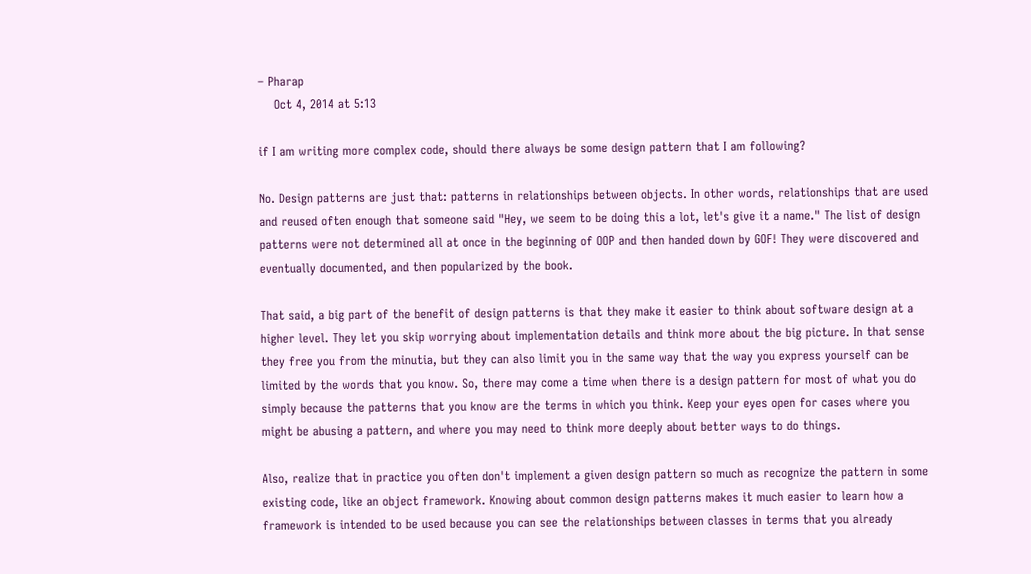– Pharap
    Oct 4, 2014 at 5:13

if I am writing more complex code, should there always be some design pattern that I am following?

No. Design patterns are just that: patterns in relationships between objects. In other words, relationships that are used and reused often enough that someone said "Hey, we seem to be doing this a lot, let's give it a name." The list of design patterns were not determined all at once in the beginning of OOP and then handed down by GOF! They were discovered and eventually documented, and then popularized by the book.

That said, a big part of the benefit of design patterns is that they make it easier to think about software design at a higher level. They let you skip worrying about implementation details and think more about the big picture. In that sense they free you from the minutia, but they can also limit you in the same way that the way you express yourself can be limited by the words that you know. So, there may come a time when there is a design pattern for most of what you do simply because the patterns that you know are the terms in which you think. Keep your eyes open for cases where you might be abusing a pattern, and where you may need to think more deeply about better ways to do things.

Also, realize that in practice you often don't implement a given design pattern so much as recognize the pattern in some existing code, like an object framework. Knowing about common design patterns makes it much easier to learn how a framework is intended to be used because you can see the relationships between classes in terms that you already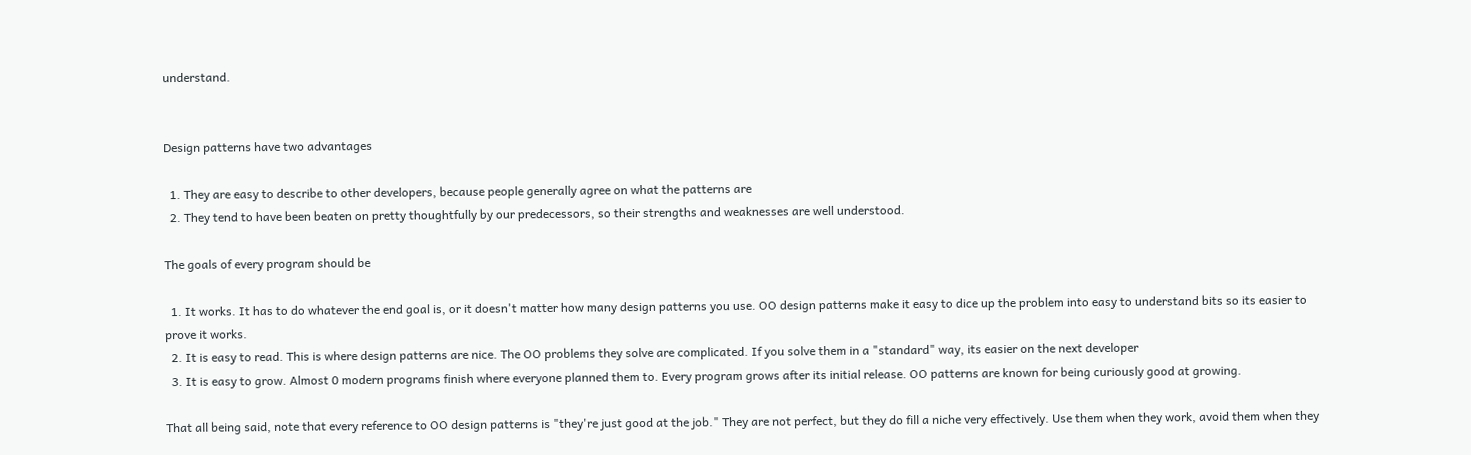understand.


Design patterns have two advantages

  1. They are easy to describe to other developers, because people generally agree on what the patterns are
  2. They tend to have been beaten on pretty thoughtfully by our predecessors, so their strengths and weaknesses are well understood.

The goals of every program should be

  1. It works. It has to do whatever the end goal is, or it doesn't matter how many design patterns you use. OO design patterns make it easy to dice up the problem into easy to understand bits so its easier to prove it works.
  2. It is easy to read. This is where design patterns are nice. The OO problems they solve are complicated. If you solve them in a "standard" way, its easier on the next developer
  3. It is easy to grow. Almost 0 modern programs finish where everyone planned them to. Every program grows after its initial release. OO patterns are known for being curiously good at growing.

That all being said, note that every reference to OO design patterns is "they're just good at the job." They are not perfect, but they do fill a niche very effectively. Use them when they work, avoid them when they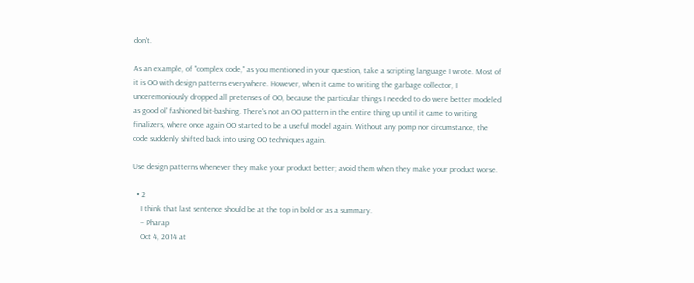don't.

As an example, of "complex code," as you mentioned in your question, take a scripting language I wrote. Most of it is OO with design patterns everywhere. However, when it came to writing the garbage collector, I unceremoniously dropped all pretenses of OO, because the particular things I needed to do were better modeled as good ol' fashioned bit-bashing. There's not an OO pattern in the entire thing up until it came to writing finalizers, where once again OO started to be a useful model again. Without any pomp nor circumstance, the code suddenly shifted back into using OO techniques again.

Use design patterns whenever they make your product better; avoid them when they make your product worse.

  • 2
    I think that last sentence should be at the top in bold or as a summary.
    – Pharap
    Oct 4, 2014 at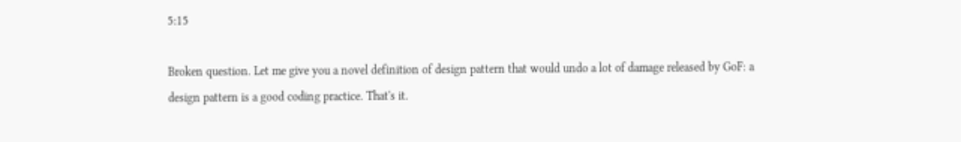5:15

Broken question. Let me give you a novel definition of design pattern that would undo a lot of damage released by GoF: a design pattern is a good coding practice. That's it.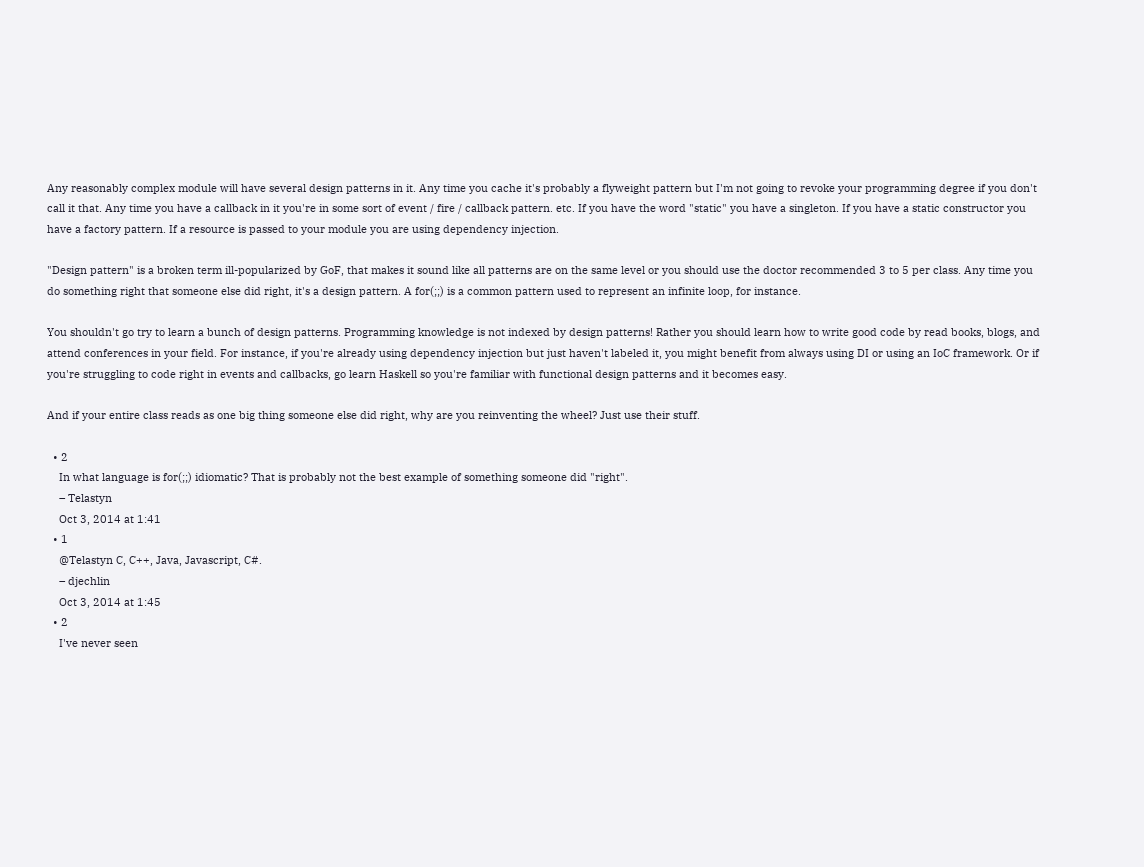Any reasonably complex module will have several design patterns in it. Any time you cache it's probably a flyweight pattern but I'm not going to revoke your programming degree if you don't call it that. Any time you have a callback in it you're in some sort of event / fire / callback pattern. etc. If you have the word "static" you have a singleton. If you have a static constructor you have a factory pattern. If a resource is passed to your module you are using dependency injection.

"Design pattern" is a broken term ill-popularized by GoF, that makes it sound like all patterns are on the same level or you should use the doctor recommended 3 to 5 per class. Any time you do something right that someone else did right, it's a design pattern. A for(;;) is a common pattern used to represent an infinite loop, for instance.

You shouldn't go try to learn a bunch of design patterns. Programming knowledge is not indexed by design patterns! Rather you should learn how to write good code by read books, blogs, and attend conferences in your field. For instance, if you're already using dependency injection but just haven't labeled it, you might benefit from always using DI or using an IoC framework. Or if you're struggling to code right in events and callbacks, go learn Haskell so you're familiar with functional design patterns and it becomes easy.

And if your entire class reads as one big thing someone else did right, why are you reinventing the wheel? Just use their stuff.

  • 2
    In what language is for(;;) idiomatic? That is probably not the best example of something someone did "right".
    – Telastyn
    Oct 3, 2014 at 1:41
  • 1
    @Telastyn C, C++, Java, Javascript, C#.
    – djechlin
    Oct 3, 2014 at 1:45
  • 2
    I've never seen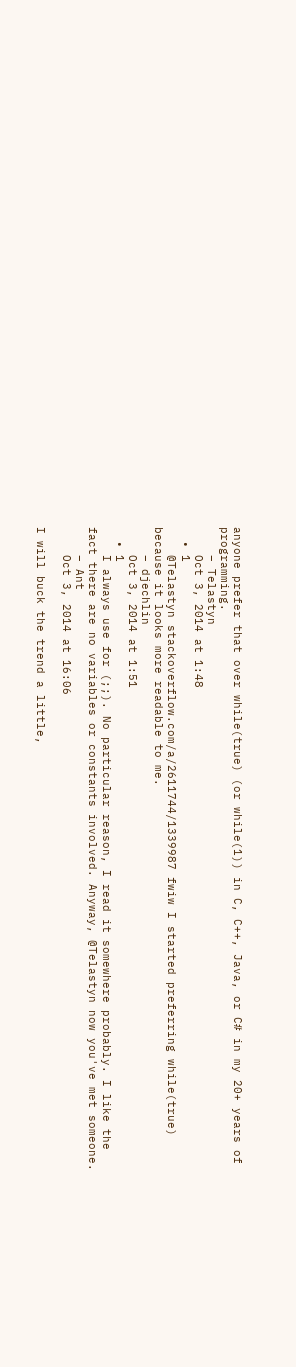anyone prefer that over while(true) (or while(1)) in C, C++, Java, or C# in my 20+ years of programming.
    – Telastyn
    Oct 3, 2014 at 1:48
  • 1
    @Telastyn stackoverflow.com/a/2611744/1339987 fwiw I started preferring while(true) because it looks more readable to me.
    – djechlin
    Oct 3, 2014 at 1:51
  • 1
    I always use for (;;). No particular reason, I read it somewhere probably. I like the fact there are no variables or constants involved. Anyway, @Telastyn now you've met someone.
    – Ant
    Oct 3, 2014 at 16:06

I will buck the trend a little,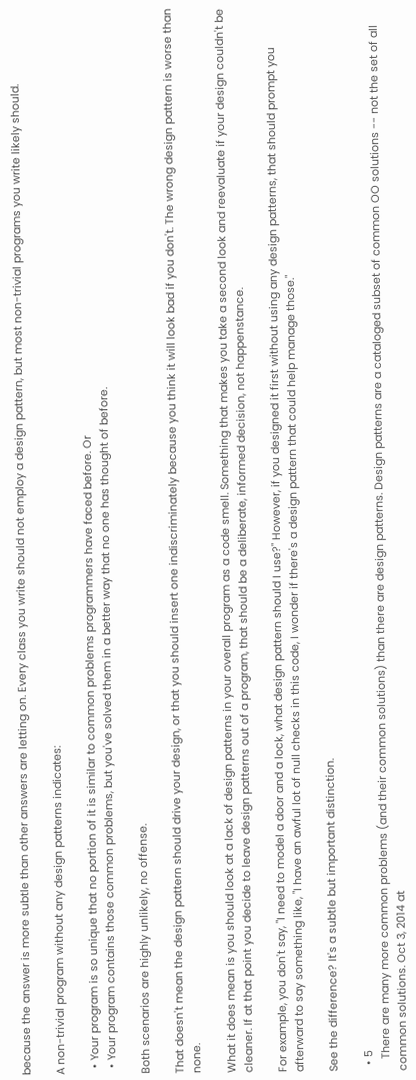because the answer is more subtle than other answers are letting on. Every class you write should not employ a design pattern, but most non-trivial programs you write likely should.

A non-trivial program without any design patterns indicates:

  • Your program is so unique that no portion of it is similar to common problems programmers have faced before. Or
  • Your program contains those common problems, but you've solved them in a better way that no one has thought of before.

Both scenarios are highly unlikely, no offense.

That doesn't mean the design pattern should drive your design, or that you should insert one indiscriminately because you think it will look bad if you don't. The wrong design pattern is worse than none.

What it does mean is you should look at a lack of design patterns in your overall program as a code smell. Something that makes you take a second look and reevaluate if your design couldn't be cleaner. If at that point you decide to leave design patterns out of a program, that should be a deliberate, informed decision, not happenstance.

For example, you don't say, "I need to model a door and a lock, what design pattern should I use?" However, if you designed it first without using any design patterns, that should prompt you afterward to say something like, "I have an awful lot of null checks in this code, I wonder if there's a design pattern that could help manage those."

See the difference? It's a subtle but important distinction.

  • 5
    There are many more common problems (and their common solutions) than there are design patterns. Design patterns are a cataloged subset of common OO solutions -- not the set of all common solutions. Oct 3, 2014 at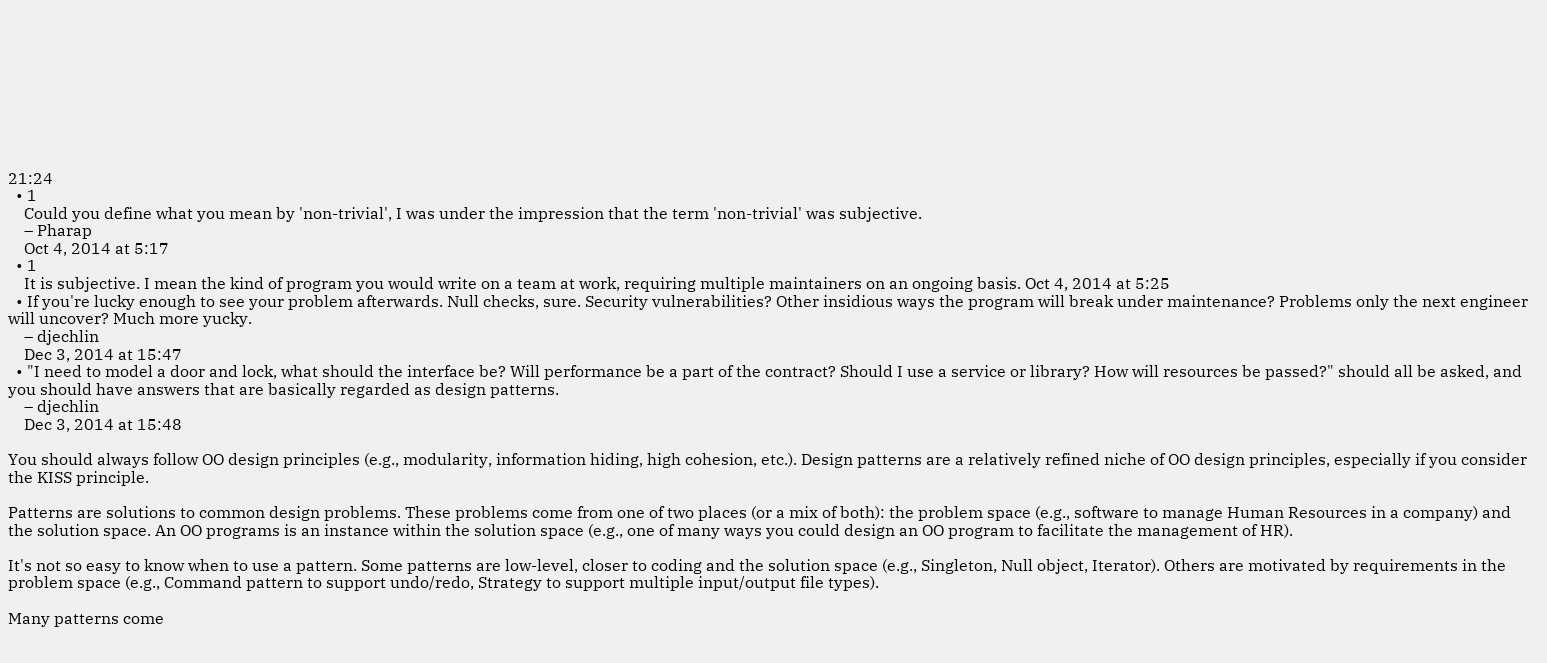21:24
  • 1
    Could you define what you mean by 'non-trivial', I was under the impression that the term 'non-trivial' was subjective.
    – Pharap
    Oct 4, 2014 at 5:17
  • 1
    It is subjective. I mean the kind of program you would write on a team at work, requiring multiple maintainers on an ongoing basis. Oct 4, 2014 at 5:25
  • If you're lucky enough to see your problem afterwards. Null checks, sure. Security vulnerabilities? Other insidious ways the program will break under maintenance? Problems only the next engineer will uncover? Much more yucky.
    – djechlin
    Dec 3, 2014 at 15:47
  • "I need to model a door and lock, what should the interface be? Will performance be a part of the contract? Should I use a service or library? How will resources be passed?" should all be asked, and you should have answers that are basically regarded as design patterns.
    – djechlin
    Dec 3, 2014 at 15:48

You should always follow OO design principles (e.g., modularity, information hiding, high cohesion, etc.). Design patterns are a relatively refined niche of OO design principles, especially if you consider the KISS principle.

Patterns are solutions to common design problems. These problems come from one of two places (or a mix of both): the problem space (e.g., software to manage Human Resources in a company) and the solution space. An OO programs is an instance within the solution space (e.g., one of many ways you could design an OO program to facilitate the management of HR).

It's not so easy to know when to use a pattern. Some patterns are low-level, closer to coding and the solution space (e.g., Singleton, Null object, Iterator). Others are motivated by requirements in the problem space (e.g., Command pattern to support undo/redo, Strategy to support multiple input/output file types).

Many patterns come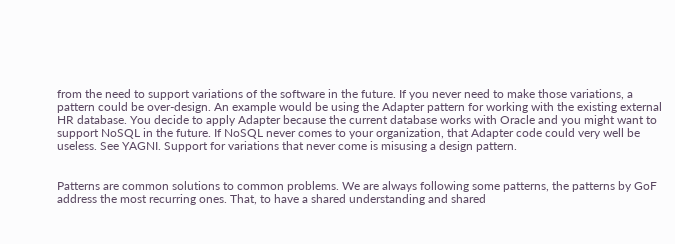from the need to support variations of the software in the future. If you never need to make those variations, a pattern could be over-design. An example would be using the Adapter pattern for working with the existing external HR database. You decide to apply Adapter because the current database works with Oracle and you might want to support NoSQL in the future. If NoSQL never comes to your organization, that Adapter code could very well be useless. See YAGNI. Support for variations that never come is misusing a design pattern.


Patterns are common solutions to common problems. We are always following some patterns, the patterns by GoF address the most recurring ones. That, to have a shared understanding and shared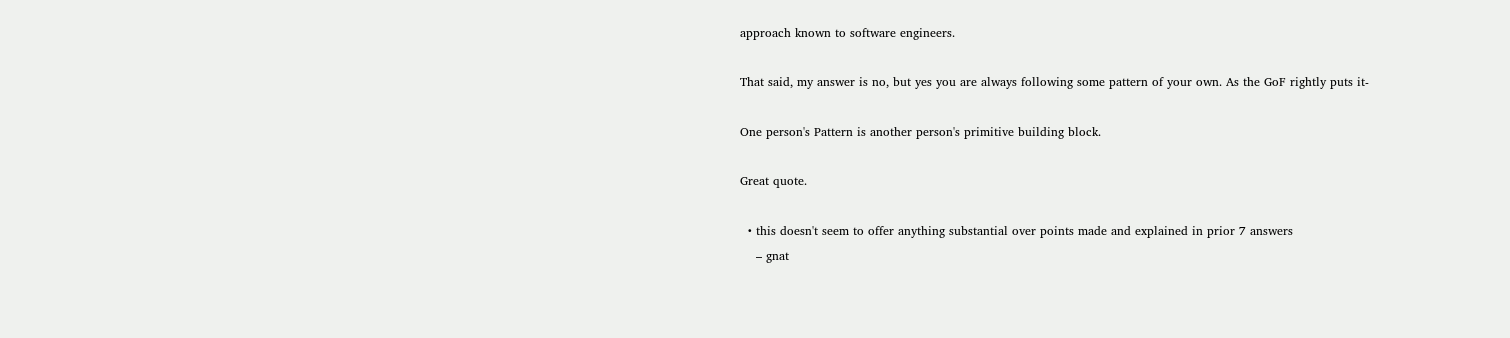approach known to software engineers.

That said, my answer is no, but yes you are always following some pattern of your own. As the GoF rightly puts it-

One person's Pattern is another person's primitive building block.

Great quote.

  • this doesn't seem to offer anything substantial over points made and explained in prior 7 answers
    – gnat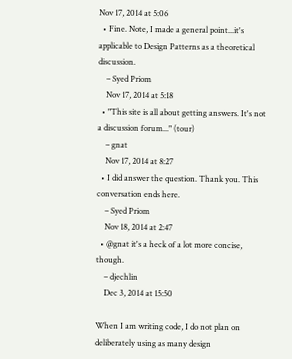Nov 17, 2014 at 5:06
  • Fine. Note, I made a general point...it's applicable to Design Patterns as a theoretical discussion.
    – Syed Priom
    Nov 17, 2014 at 5:18
  • "This site is all about getting answers. It's not a discussion forum..." (tour)
    – gnat
    Nov 17, 2014 at 8:27
  • I did answer the question. Thank you. This conversation ends here.
    – Syed Priom
    Nov 18, 2014 at 2:47
  • @gnat it's a heck of a lot more concise, though.
    – djechlin
    Dec 3, 2014 at 15:50

When I am writing code, I do not plan on deliberately using as many design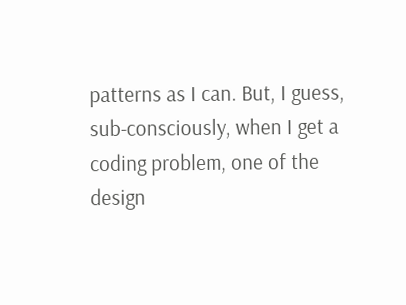patterns as I can. But, I guess, sub-consciously, when I get a coding problem, one of the design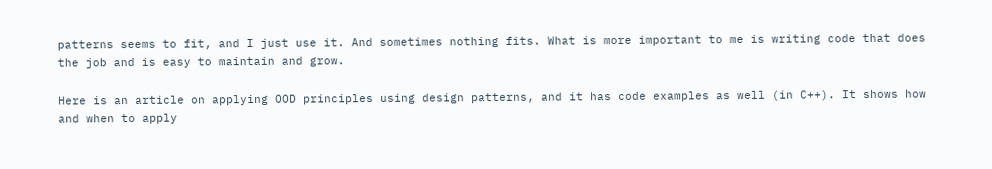patterns seems to fit, and I just use it. And sometimes nothing fits. What is more important to me is writing code that does the job and is easy to maintain and grow.

Here is an article on applying OOD principles using design patterns, and it has code examples as well (in C++). It shows how and when to apply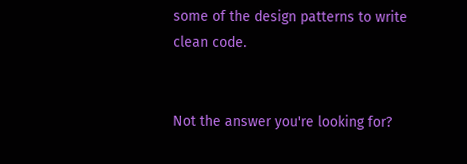some of the design patterns to write clean code.


Not the answer you're looking for?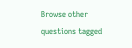Browse other questions tagged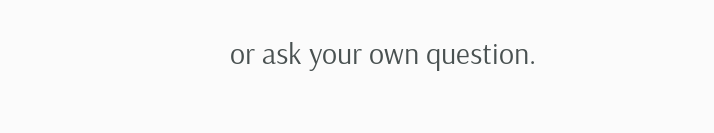or ask your own question.